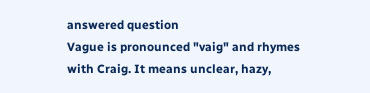answered question
Vague is pronounced "vaig" and rhymes with Craig. It means unclear, hazy,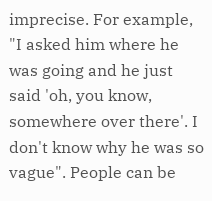imprecise. For example, "I asked him where he was going and he just said 'oh, you know, somewhere over there'. I don't know why he was so vague". People can be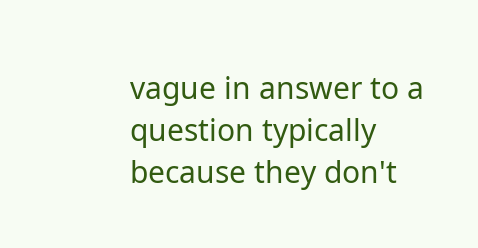vague in answer to a question typically because they don't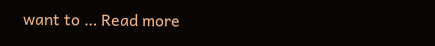want to … Read more